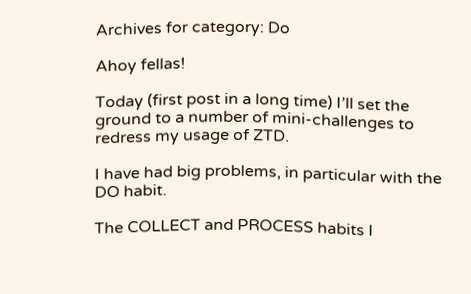Archives for category: Do

Ahoy fellas!

Today (first post in a long time) I’ll set the ground to a number of mini-challenges to redress my usage of ZTD.

I have had big problems, in particular with the DO habit.

The COLLECT and PROCESS habits I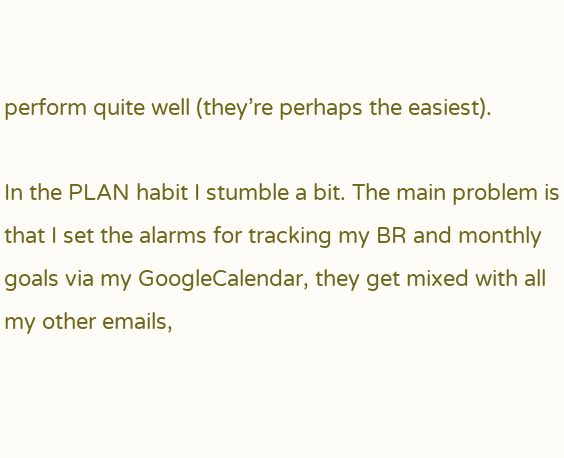perform quite well (they’re perhaps the easiest).

In the PLAN habit I stumble a bit. The main problem is that I set the alarms for tracking my BR and monthly goals via my GoogleCalendar, they get mixed with all my other emails,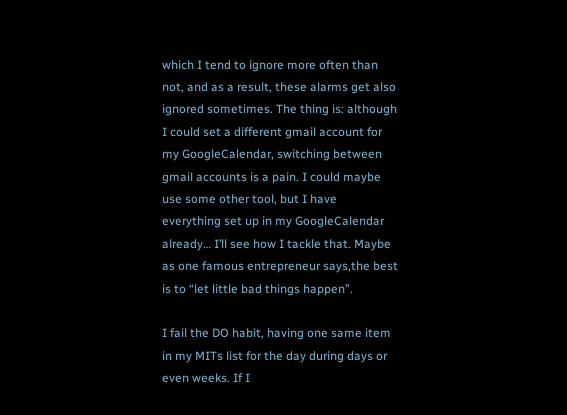which I tend to ignore more often than not, and as a result, these alarms get also ignored sometimes. The thing is: although I could set a different gmail account for my GoogleCalendar, switching between gmail accounts is a pain. I could maybe use some other tool, but I have everything set up in my GoogleCalendar already… I’ll see how I tackle that. Maybe as one famous entrepreneur says,the best is to “let little bad things happen”.

I fail the DO habit, having one same item in my MITs list for the day during days or even weeks. If I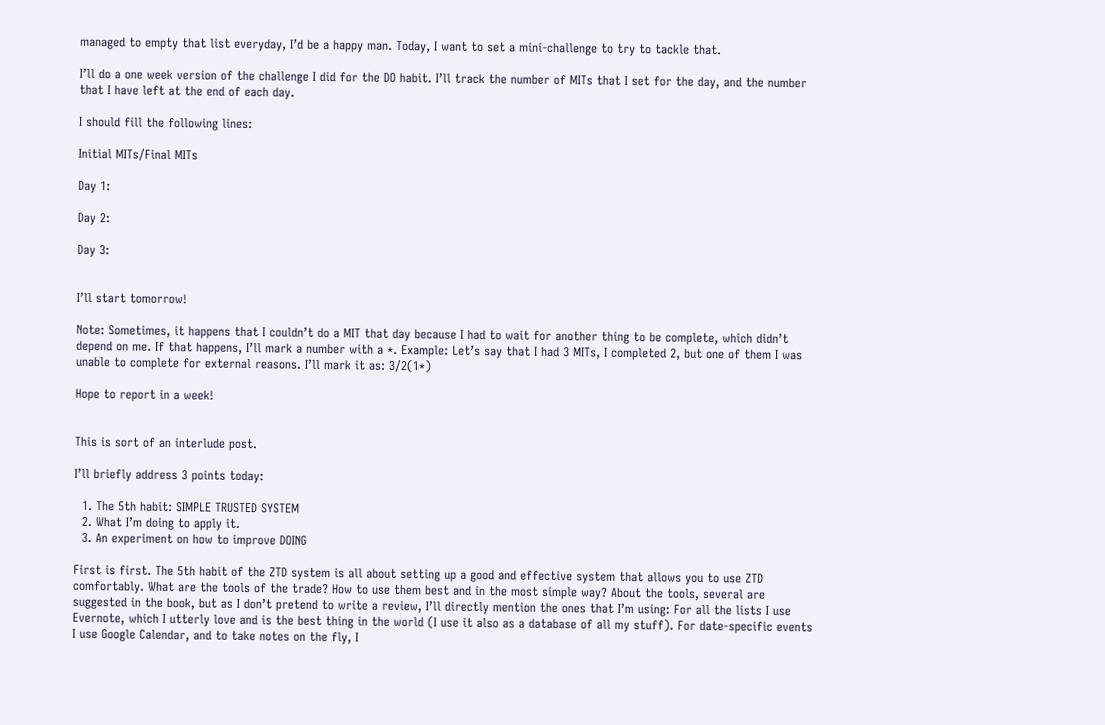managed to empty that list everyday, I’d be a happy man. Today, I want to set a mini-challenge to try to tackle that.

I’ll do a one week version of the challenge I did for the DO habit. I’ll track the number of MITs that I set for the day, and the number that I have left at the end of each day.

I should fill the following lines:

Initial MITs/Final MITs

Day 1:

Day 2:

Day 3:


I’ll start tomorrow!

Note: Sometimes, it happens that I couldn’t do a MIT that day because I had to wait for another thing to be complete, which didn’t depend on me. If that happens, I’ll mark a number with a *. Example: Let’s say that I had 3 MITs, I completed 2, but one of them I was unable to complete for external reasons. I’ll mark it as: 3/2(1*)

Hope to report in a week!


This is sort of an interlude post.

I’ll briefly address 3 points today:

  1. The 5th habit: SIMPLE TRUSTED SYSTEM
  2. What I’m doing to apply it.
  3. An experiment on how to improve DOING

First is first. The 5th habit of the ZTD system is all about setting up a good and effective system that allows you to use ZTD comfortably. What are the tools of the trade? How to use them best and in the most simple way? About the tools, several are suggested in the book, but as I don’t pretend to write a review, I’ll directly mention the ones that I’m using: For all the lists I use Evernote, which I utterly love and is the best thing in the world (I use it also as a database of all my stuff). For date-specific events I use Google Calendar, and to take notes on the fly, I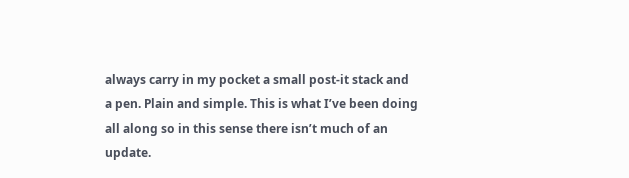always carry in my pocket a small post-it stack and a pen. Plain and simple. This is what I’ve been doing all along so in this sense there isn’t much of an update.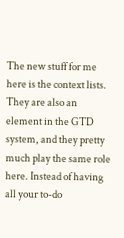The new stuff for me here is the context lists. They are also an element in the GTD system, and they pretty much play the same role here. Instead of having all your to-do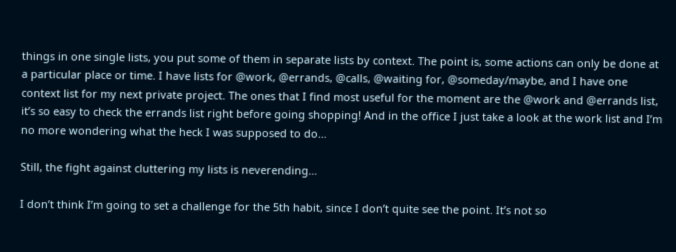things in one single lists, you put some of them in separate lists by context. The point is, some actions can only be done at a particular place or time. I have lists for @work, @errands, @calls, @waiting for, @someday/maybe, and I have one context list for my next private project. The ones that I find most useful for the moment are the @work and @errands list, it’s so easy to check the errands list right before going shopping! And in the office I just take a look at the work list and I’m no more wondering what the heck I was supposed to do…

Still, the fight against cluttering my lists is neverending…

I don’t think I’m going to set a challenge for the 5th habit, since I don’t quite see the point. It’s not so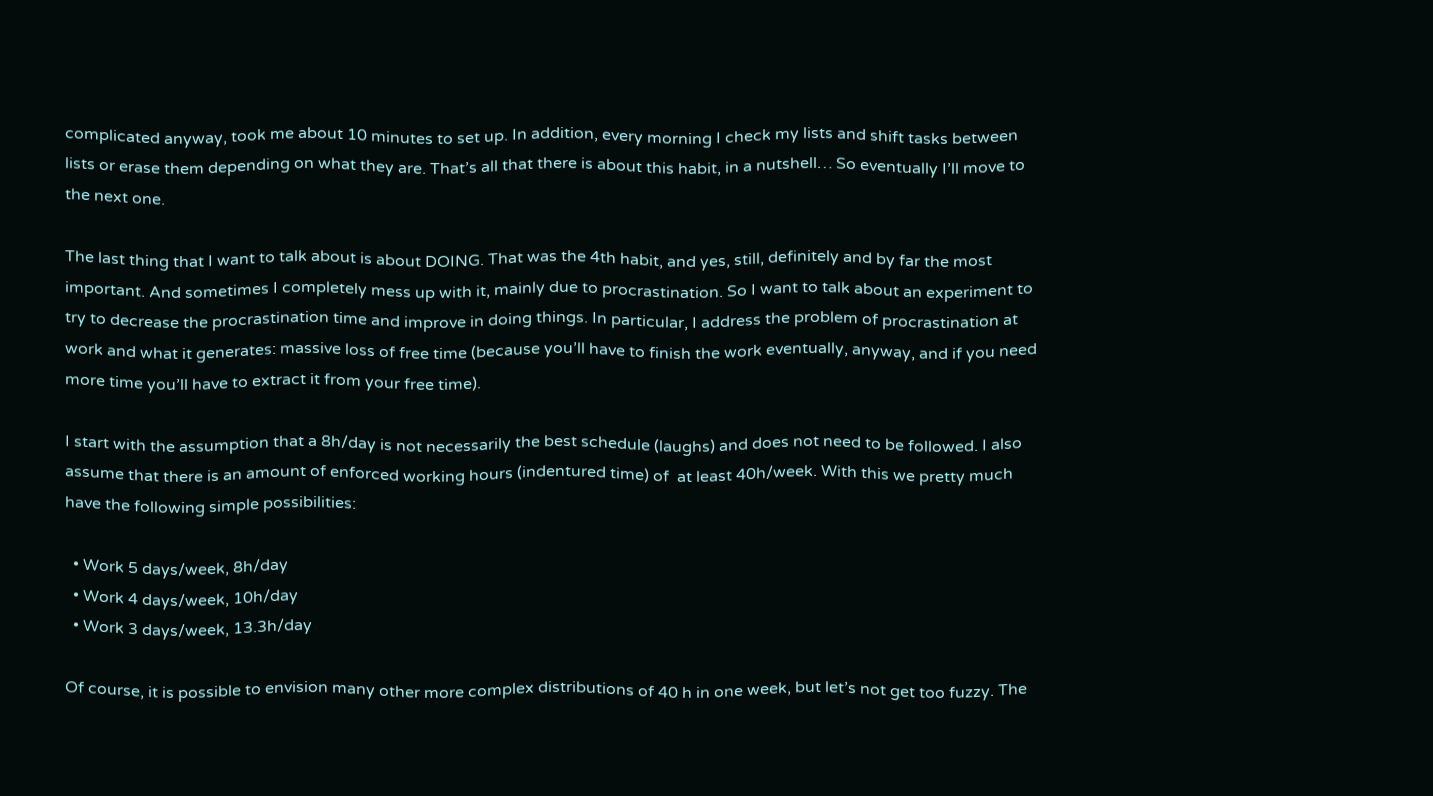complicated anyway, took me about 10 minutes to set up. In addition, every morning I check my lists and shift tasks between lists or erase them depending on what they are. That’s all that there is about this habit, in a nutshell… So eventually I’ll move to the next one.

The last thing that I want to talk about is about DOING. That was the 4th habit, and yes, still, definitely and by far the most important. And sometimes I completely mess up with it, mainly due to procrastination. So I want to talk about an experiment to try to decrease the procrastination time and improve in doing things. In particular, I address the problem of procrastination at work and what it generates: massive loss of free time (because you’ll have to finish the work eventually, anyway, and if you need more time you’ll have to extract it from your free time).

I start with the assumption that a 8h/day is not necessarily the best schedule (laughs) and does not need to be followed. I also assume that there is an amount of enforced working hours (indentured time) of  at least 40h/week. With this we pretty much have the following simple possibilities:

  • Work 5 days/week, 8h/day
  • Work 4 days/week, 10h/day
  • Work 3 days/week, 13.3h/day

Of course, it is possible to envision many other more complex distributions of 40 h in one week, but let’s not get too fuzzy. The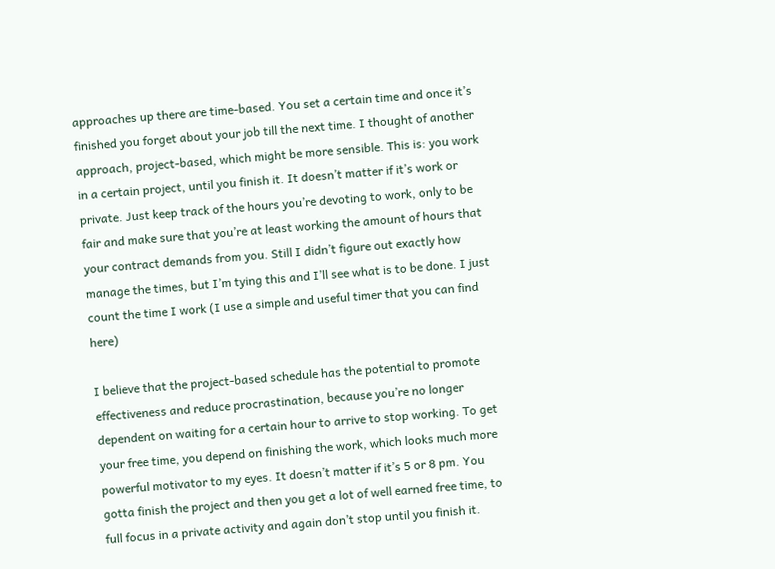approaches up there are time-based. You set a certain time and once it’s finished you forget about your job till the next time. I thought of another approach, project-based, which might be more sensible. This is: you work in a certain project, until you finish it. It doesn’t matter if it’s work or private. Just keep track of the hours you’re devoting to work, only to be fair and make sure that you’re at least working the amount of hours that your contract demands from you. Still I didn’t figure out exactly how manage the times, but I’m tying this and I’ll see what is to be done. I just count the time I work (I use a simple and useful timer that you can find here)

I believe that the project-based schedule has the potential to promote effectiveness and reduce procrastination, because you’re no longer dependent on waiting for a certain hour to arrive to stop working. To get your free time, you depend on finishing the work, which looks much more powerful motivator to my eyes. It doesn’t matter if it’s 5 or 8 pm. You gotta finish the project and then you get a lot of well earned free time, to full focus in a private activity and again don’t stop until you finish it.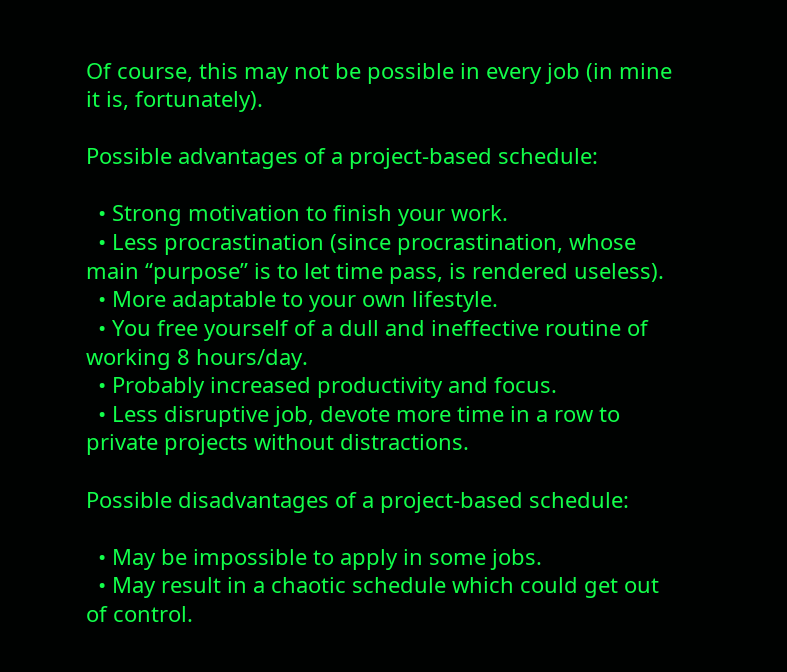Of course, this may not be possible in every job (in mine it is, fortunately).

Possible advantages of a project-based schedule:

  • Strong motivation to finish your work.
  • Less procrastination (since procrastination, whose main “purpose” is to let time pass, is rendered useless).
  • More adaptable to your own lifestyle.
  • You free yourself of a dull and ineffective routine of working 8 hours/day.
  • Probably increased productivity and focus.
  • Less disruptive job, devote more time in a row to private projects without distractions.

Possible disadvantages of a project-based schedule:

  • May be impossible to apply in some jobs.
  • May result in a chaotic schedule which could get out of control.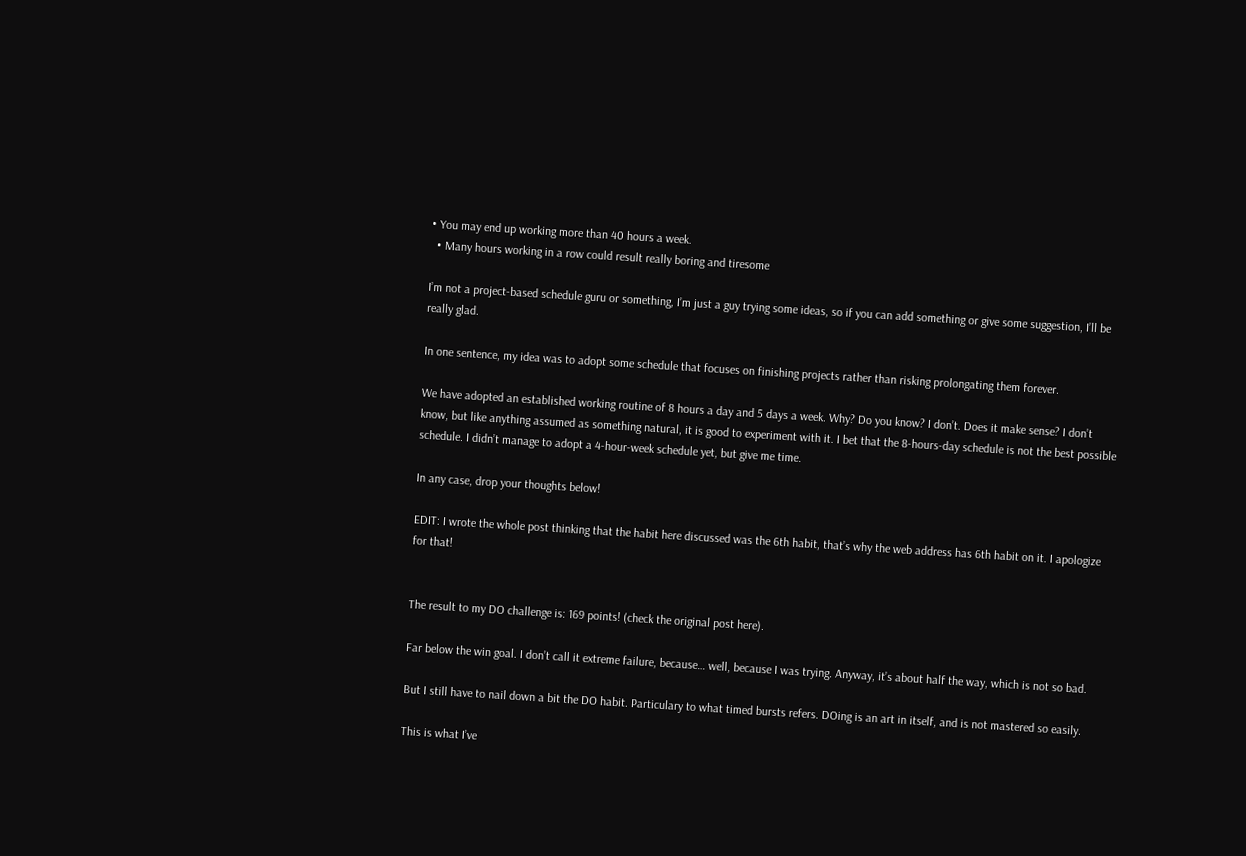• You may end up working more than 40 hours a week.
  • Many hours working in a row could result really boring and tiresome

I’m not a project-based schedule guru or something, I’m just a guy trying some ideas, so if you can add something or give some suggestion, I’ll be really glad.

In one sentence, my idea was to adopt some schedule that focuses on finishing projects rather than risking prolongating them forever.

We have adopted an established working routine of 8 hours a day and 5 days a week. Why? Do you know? I don’t. Does it make sense? I don’t know, but like anything assumed as something natural, it is good to experiment with it. I bet that the 8-hours-day schedule is not the best possible schedule. I didn’t manage to adopt a 4-hour-week schedule yet, but give me time.

In any case, drop your thoughts below!

EDIT: I wrote the whole post thinking that the habit here discussed was the 6th habit, that’s why the web address has 6th habit on it. I apologize for that!


The result to my DO challenge is: 169 points! (check the original post here).

Far below the win goal. I don’t call it extreme failure, because… well, because I was trying. Anyway, it’s about half the way, which is not so bad.

But I still have to nail down a bit the DO habit. Particulary to what timed bursts refers. DOing is an art in itself, and is not mastered so easily.

This is what I’ve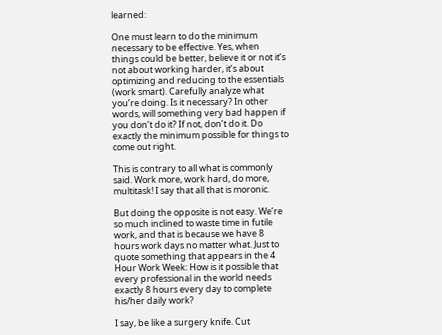learned:

One must learn to do the minimum necessary to be effective. Yes, when things could be better, believe it or not it’s not about working harder, it’s about optimizing and reducing to the essentials (work smart). Carefully analyze what you’re doing. Is it necessary? In other words, will something very bad happen if you don’t do it? If not, don’t do it. Do exactly the minimum possible for things to come out right.

This is contrary to all what is commonly said. Work more, work hard, do more, multitask! I say that all that is moronic.

But doing the opposite is not easy. We’re so much inclined to waste time in futile work, and that is because we have 8 hours work days no matter what. Just to quote something that appears in the 4 Hour Work Week: How is it possible that every professional in the world needs exactly 8 hours every day to complete his/her daily work?

I say, be like a surgery knife. Cut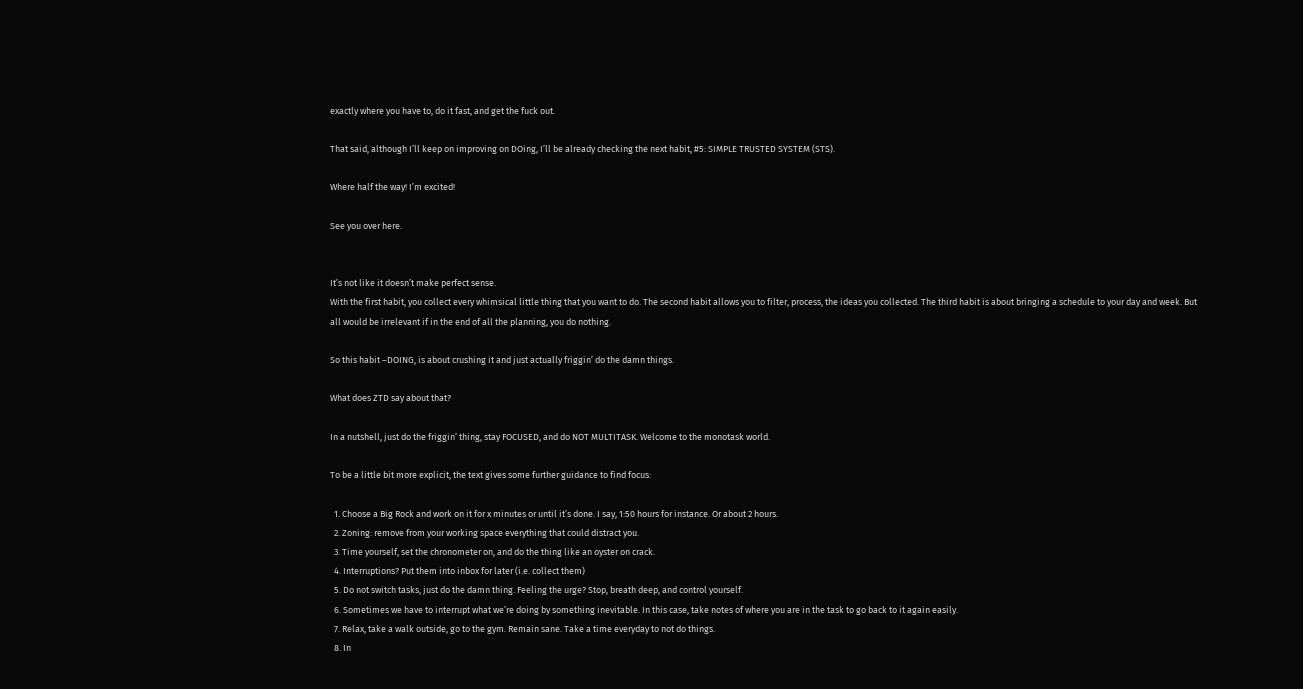exactly where you have to, do it fast, and get the fuck out.

That said, although I’ll keep on improving on DOing, I’ll be already checking the next habit, #5: SIMPLE TRUSTED SYSTEM (STS).

Where half the way! I’m excited!

See you over here.


It’s not like it doesn’t make perfect sense.
With the first habit, you collect every whimsical little thing that you want to do. The second habit allows you to filter, process, the ideas you collected. The third habit is about bringing a schedule to your day and week. But all would be irrelevant if in the end of all the planning, you do nothing.

So this habit –DOING, is about crushing it and just actually friggin’ do the damn things.

What does ZTD say about that?

In a nutshell, just do the friggin’ thing, stay FOCUSED, and do NOT MULTITASK. Welcome to the monotask world.

To be a little bit more explicit, the text gives some further guidance to find focus:

  1. Choose a Big Rock and work on it for x minutes or until it’s done. I say, 1:50 hours for instance. Or about 2 hours.
  2. Zoning: remove from your working space everything that could distract you.
  3. Time yourself, set the chronometer on, and do the thing like an oyster on crack.
  4. Interruptions? Put them into inbox for later (i.e. collect them)
  5. Do not switch tasks, just do the damn thing. Feeling the urge? Stop, breath deep, and control yourself.
  6. Sometimes we have to interrupt what we’re doing by something inevitable. In this case, take notes of where you are in the task to go back to it again easily.
  7. Relax, take a walk outside, go to the gym. Remain sane. Take a time everyday to not do things.
  8. In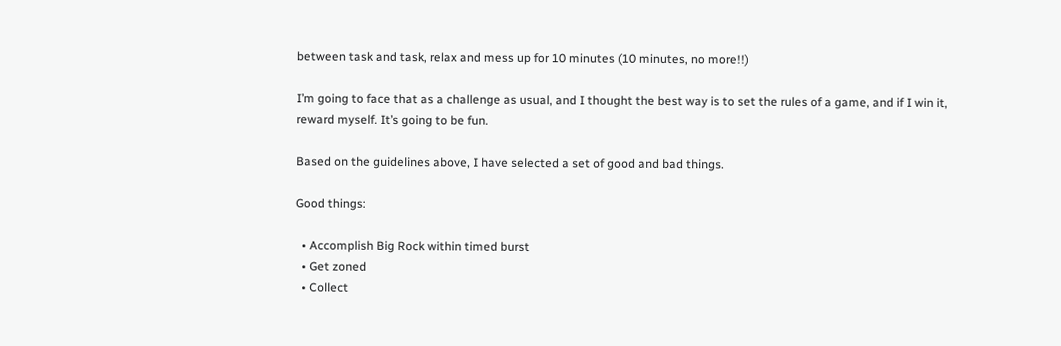between task and task, relax and mess up for 10 minutes (10 minutes, no more!!)

I’m going to face that as a challenge as usual, and I thought the best way is to set the rules of a game, and if I win it, reward myself. It’s going to be fun.

Based on the guidelines above, I have selected a set of good and bad things.

Good things:

  • Accomplish Big Rock within timed burst
  • Get zoned
  • Collect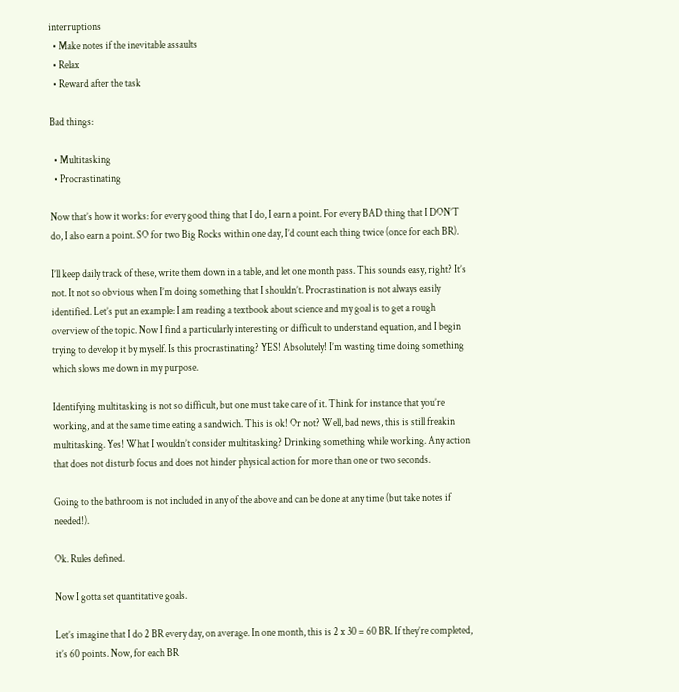interruptions
  • Make notes if the inevitable assaults
  • Relax
  • Reward after the task

Bad things:

  • Multitasking
  • Procrastinating

Now that’s how it works: for every good thing that I do, I earn a point. For every BAD thing that I DON’T do, I also earn a point. SO for two Big Rocks within one day, I’d count each thing twice (once for each BR).

I’ll keep daily track of these, write them down in a table, and let one month pass. This sounds easy, right? It’s not. It not so obvious when I’m doing something that I shouldn’t. Procrastination is not always easily identified. Let’s put an example: I am reading a textbook about science and my goal is to get a rough overview of the topic. Now I find a particularly interesting or difficult to understand equation, and I begin trying to develop it by myself. Is this procrastinating? YES! Absolutely! I’m wasting time doing something which slows me down in my purpose.

Identifying multitasking is not so difficult, but one must take care of it. Think for instance that you’re working, and at the same time eating a sandwich. This is ok! Or not? Well, bad news, this is still freakin multitasking. Yes! What I wouldn’t consider multitasking? Drinking something while working. Any action that does not disturb focus and does not hinder physical action for more than one or two seconds.

Going to the bathroom is not included in any of the above and can be done at any time (but take notes if needed!).

Ok. Rules defined.

Now I gotta set quantitative goals.

Let’s imagine that I do 2 BR every day, on average. In one month, this is 2 x 30 = 60 BR. If they’re completed, it’s 60 points. Now, for each BR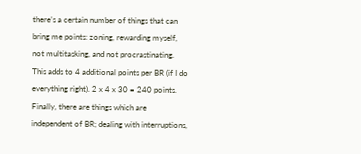there’s a certain number of things that can bring me points: zoning, rewarding myself, not multitasking, and not procrastinating. This adds to 4 additional points per BR (if I do everything right). 2 x 4 x 30 = 240 points. Finally, there are things which are independent of BR; dealing with interruptions,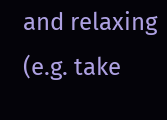and relaxing (e.g. take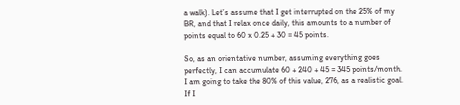a walk). Let’s assume that I get interrupted on the 25% of my BR, and that I relax once daily, this amounts to a number of points equal to 60 x 0.25 + 30 = 45 points.

So, as an orientative number, assuming everything goes perfectly, I can accumulate 60 + 240 + 45 = 345 points/month. I am going to take the 80% of this value, 276, as a realistic goal. If I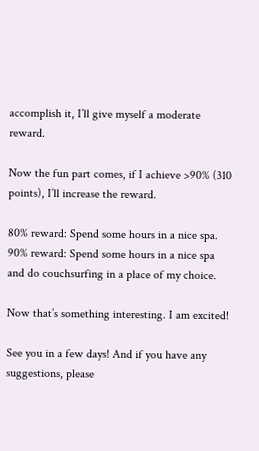accomplish it, I’ll give myself a moderate reward.

Now the fun part comes, if I achieve >90% (310 points), I’ll increase the reward.

80% reward: Spend some hours in a nice spa.
90% reward: Spend some hours in a nice spa and do couchsurfing in a place of my choice.

Now that’s something interesting. I am excited!

See you in a few days! And if you have any suggestions, please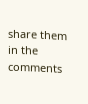share them in the comments